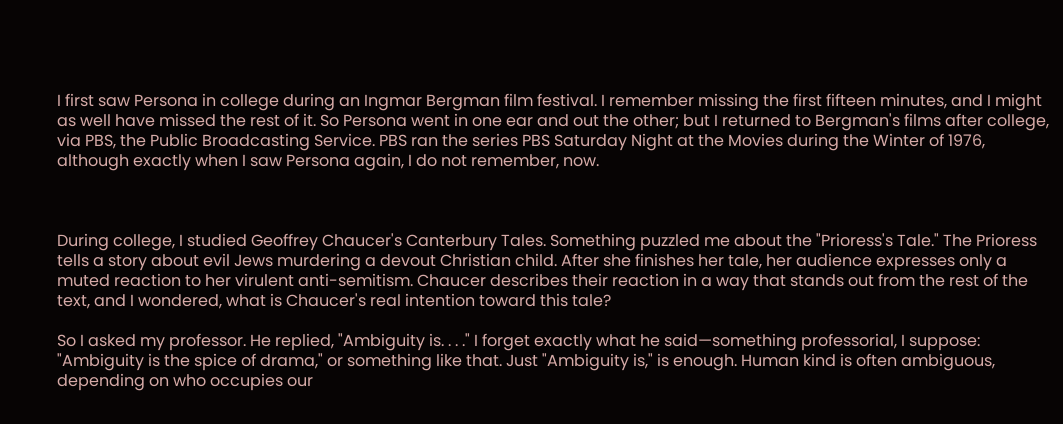I first saw Persona in college during an Ingmar Bergman film festival. I remember missing the first fifteen minutes, and I might as well have missed the rest of it. So Persona went in one ear and out the other; but I returned to Bergman's films after college, via PBS, the Public Broadcasting Service. PBS ran the series PBS Saturday Night at the Movies during the Winter of 1976, although exactly when I saw Persona again, I do not remember, now.



During college, I studied Geoffrey Chaucer's Canterbury Tales. Something puzzled me about the "Prioress's Tale." The Prioress tells a story about evil Jews murdering a devout Christian child. After she finishes her tale, her audience expresses only a muted reaction to her virulent anti-semitism. Chaucer describes their reaction in a way that stands out from the rest of the text, and I wondered, what is Chaucer's real intention toward this tale?

So I asked my professor. He replied, "Ambiguity is. . . ." I forget exactly what he said—something professorial, I suppose: "Ambiguity is the spice of drama," or something like that. Just "Ambiguity is," is enough. Human kind is often ambiguous, depending on who occupies our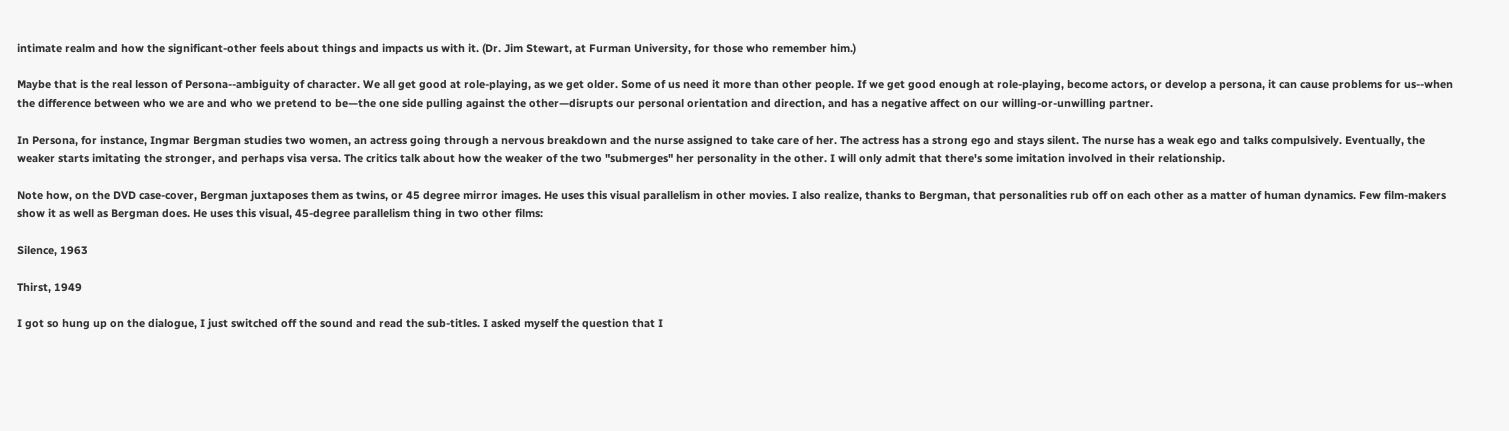intimate realm and how the significant-other feels about things and impacts us with it. (Dr. Jim Stewart, at Furman University, for those who remember him.)

Maybe that is the real lesson of Persona--ambiguity of character. We all get good at role-playing, as we get older. Some of us need it more than other people. If we get good enough at role-playing, become actors, or develop a persona, it can cause problems for us--when the difference between who we are and who we pretend to be—the one side pulling against the other—disrupts our personal orientation and direction, and has a negative affect on our willing-or-unwilling partner.

In Persona, for instance, Ingmar Bergman studies two women, an actress going through a nervous breakdown and the nurse assigned to take care of her. The actress has a strong ego and stays silent. The nurse has a weak ego and talks compulsively. Eventually, the weaker starts imitating the stronger, and perhaps visa versa. The critics talk about how the weaker of the two "submerges" her personality in the other. I will only admit that there's some imitation involved in their relationship.

Note how, on the DVD case-cover, Bergman juxtaposes them as twins, or 45 degree mirror images. He uses this visual parallelism in other movies. I also realize, thanks to Bergman, that personalities rub off on each other as a matter of human dynamics. Few film-makers show it as well as Bergman does. He uses this visual, 45-degree parallelism thing in two other films:

Silence, 1963

Thirst, 1949

I got so hung up on the dialogue, I just switched off the sound and read the sub-titles. I asked myself the question that I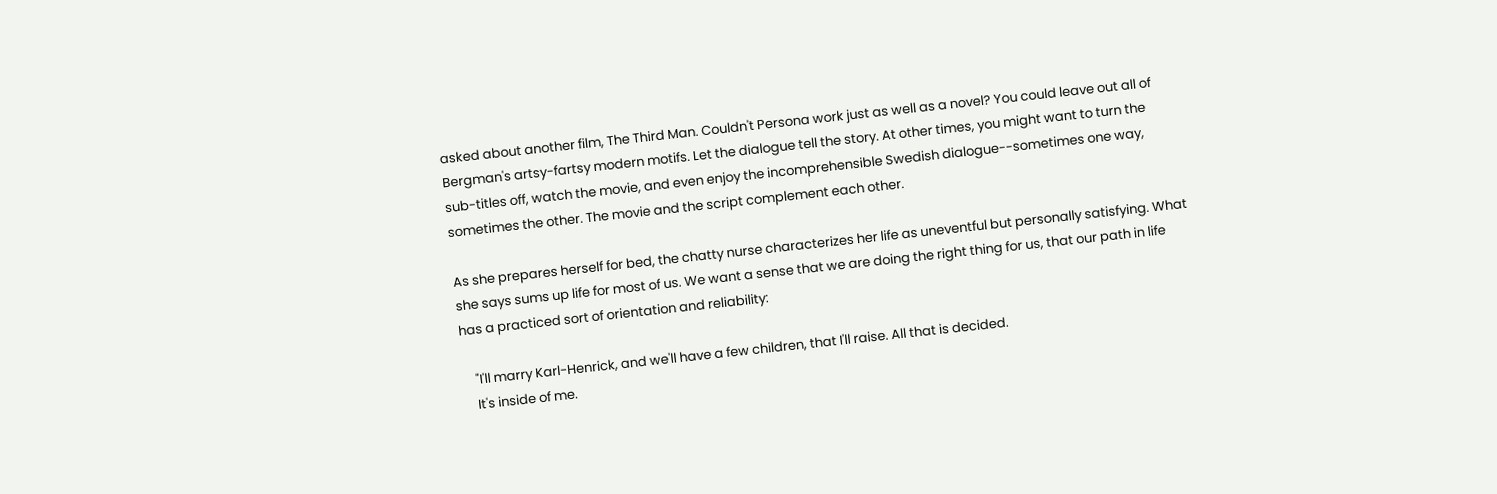asked about another film, The Third Man. Couldn't Persona work just as well as a novel? You could leave out all of Bergman's artsy-fartsy modern motifs. Let the dialogue tell the story. At other times, you might want to turn the sub-titles off, watch the movie, and even enjoy the incomprehensible Swedish dialogue--sometimes one way, sometimes the other. The movie and the script complement each other.

As she prepares herself for bed, the chatty nurse characterizes her life as uneventful but personally satisfying. What she says sums up life for most of us. We want a sense that we are doing the right thing for us, that our path in life has a practiced sort of orientation and reliability:

    "I'll marry Karl-Henrick, and we'll have a few children, that I'll raise. All that is decided.
    It's inside of me.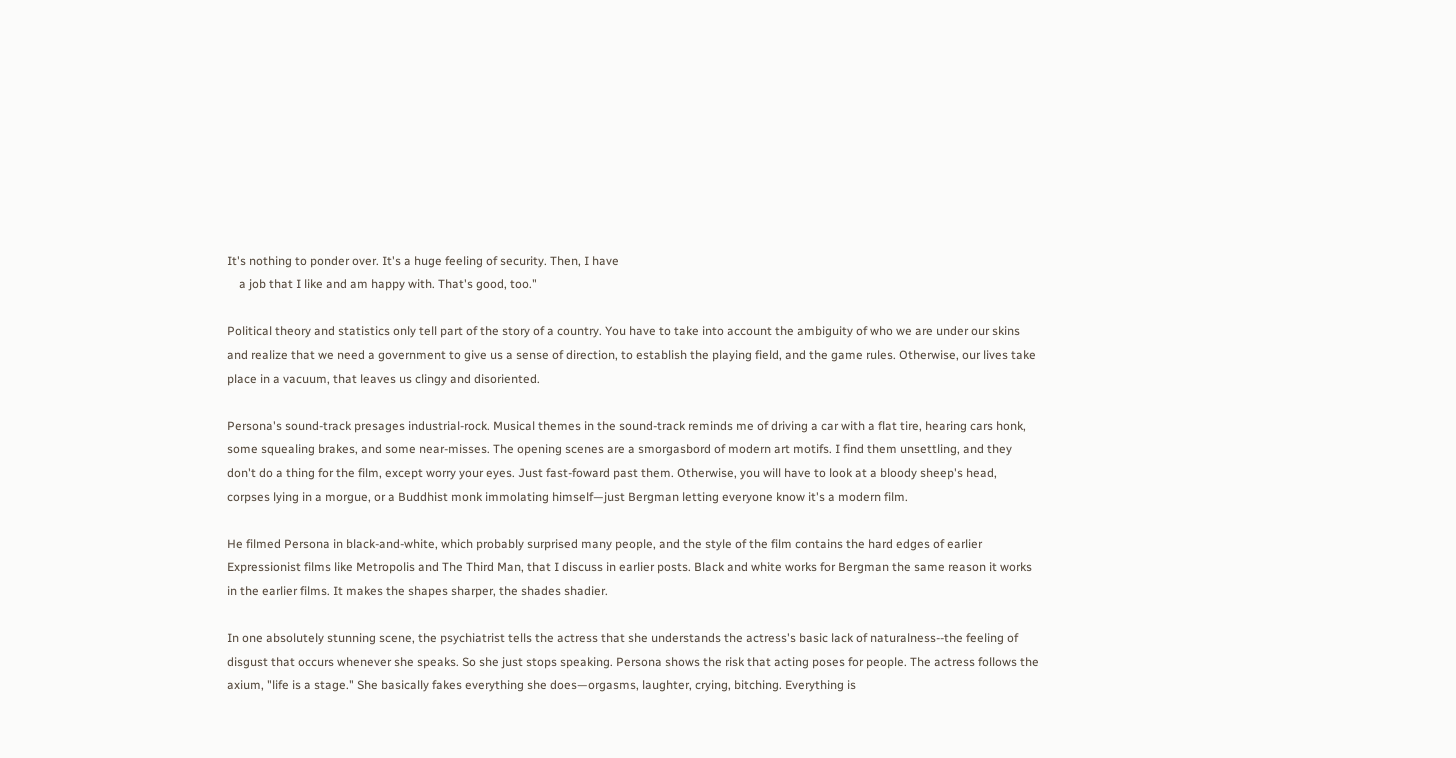It's nothing to ponder over. It's a huge feeling of security. Then, I have
    a job that I like and am happy with. That's good, too."

Political theory and statistics only tell part of the story of a country. You have to take into account the ambiguity of who we are under our skins and realize that we need a government to give us a sense of direction, to establish the playing field, and the game rules. Otherwise, our lives take place in a vacuum, that leaves us clingy and disoriented.

Persona's sound-track presages industrial-rock. Musical themes in the sound-track reminds me of driving a car with a flat tire, hearing cars honk, some squealing brakes, and some near-misses. The opening scenes are a smorgasbord of modern art motifs. I find them unsettling, and they don't do a thing for the film, except worry your eyes. Just fast-foward past them. Otherwise, you will have to look at a bloody sheep's head, corpses lying in a morgue, or a Buddhist monk immolating himself—just Bergman letting everyone know it's a modern film.

He filmed Persona in black-and-white, which probably surprised many people, and the style of the film contains the hard edges of earlier Expressionist films like Metropolis and The Third Man, that I discuss in earlier posts. Black and white works for Bergman the same reason it works in the earlier films. It makes the shapes sharper, the shades shadier.

In one absolutely stunning scene, the psychiatrist tells the actress that she understands the actress's basic lack of naturalness--the feeling of disgust that occurs whenever she speaks. So she just stops speaking. Persona shows the risk that acting poses for people. The actress follows the axium, "life is a stage." She basically fakes everything she does—orgasms, laughter, crying, bitching. Everything is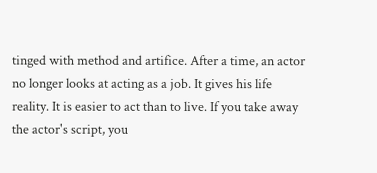tinged with method and artifice. After a time, an actor no longer looks at acting as a job. It gives his life reality. It is easier to act than to live. If you take away the actor's script, you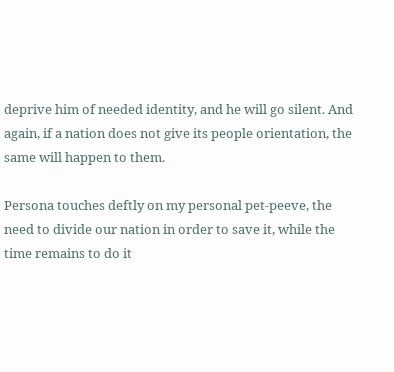deprive him of needed identity, and he will go silent. And again, if a nation does not give its people orientation, the same will happen to them.

Persona touches deftly on my personal pet-peeve, the need to divide our nation in order to save it, while the time remains to do it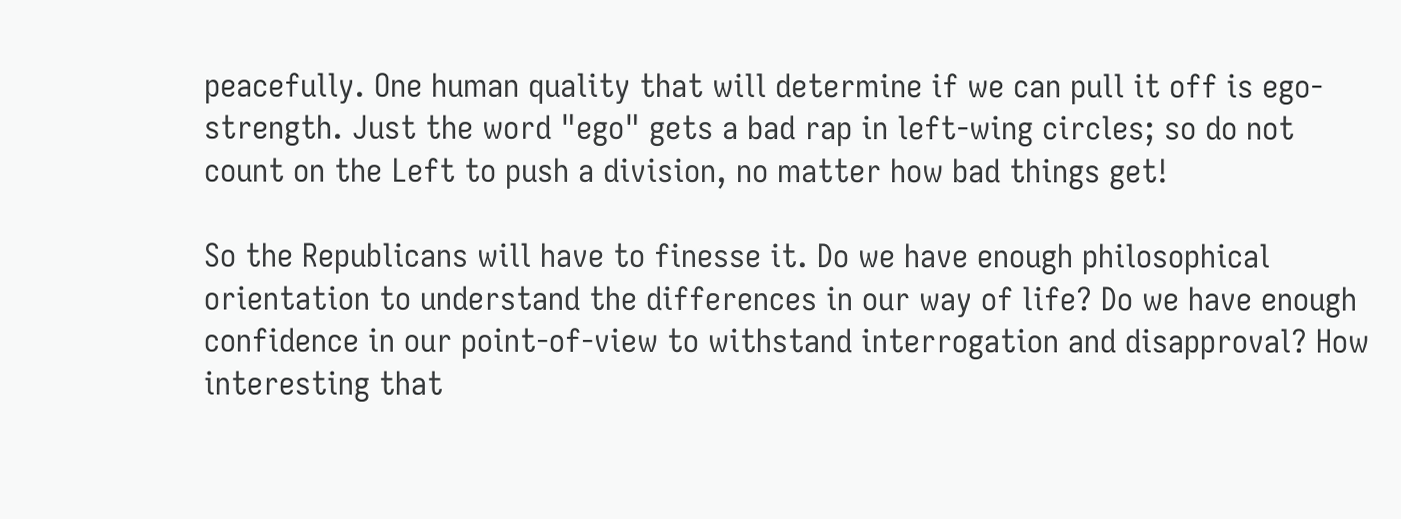peacefully. One human quality that will determine if we can pull it off is ego-strength. Just the word "ego" gets a bad rap in left-wing circles; so do not count on the Left to push a division, no matter how bad things get!

So the Republicans will have to finesse it. Do we have enough philosophical orientation to understand the differences in our way of life? Do we have enough confidence in our point-of-view to withstand interrogation and disapproval? How interesting that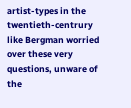artist-types in the twentieth-centrury like Bergman worried over these very questions, unware of the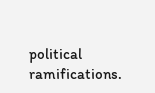political ramifications.